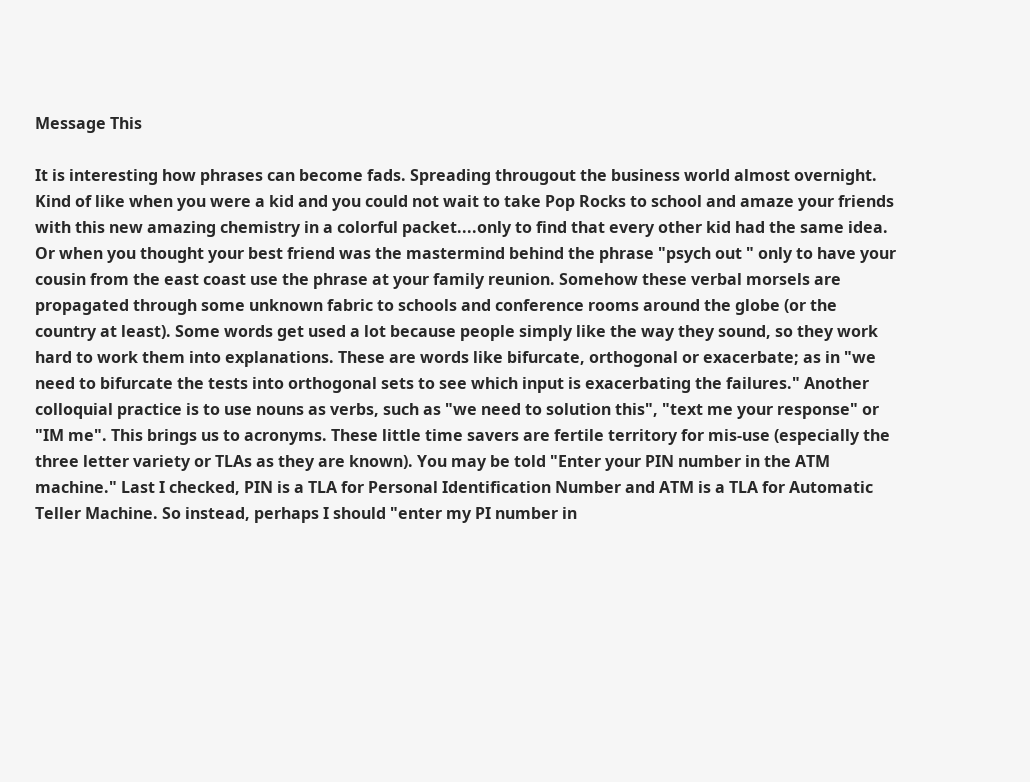Message This

It is interesting how phrases can become fads. Spreading througout the business world almost overnight. Kind of like when you were a kid and you could not wait to take Pop Rocks to school and amaze your friends with this new amazing chemistry in a colorful packet....only to find that every other kid had the same idea. Or when you thought your best friend was the mastermind behind the phrase "psych out " only to have your cousin from the east coast use the phrase at your family reunion. Somehow these verbal morsels are propagated through some unknown fabric to schools and conference rooms around the globe (or the country at least). Some words get used a lot because people simply like the way they sound, so they work hard to work them into explanations. These are words like bifurcate, orthogonal or exacerbate; as in "we need to bifurcate the tests into orthogonal sets to see which input is exacerbating the failures." Another colloquial practice is to use nouns as verbs, such as "we need to solution this", "text me your response" or "IM me". This brings us to acronyms. These little time savers are fertile territory for mis-use (especially the three letter variety or TLAs as they are known). You may be told "Enter your PIN number in the ATM machine." Last I checked, PIN is a TLA for Personal Identification Number and ATM is a TLA for Automatic Teller Machine. So instead, perhaps I should "enter my PI number in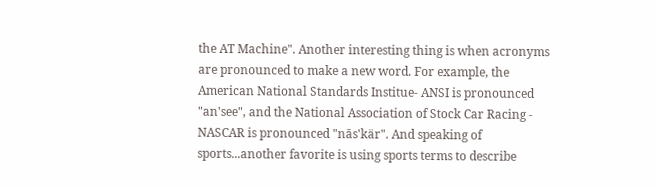the AT Machine". Another interesting thing is when acronyms are pronounced to make a new word. For example, the American National Standards Institue- ANSI is pronounced "an'see", and the National Association of Stock Car Racing - NASCAR is pronounced "nās'kär". And speaking of sports...another favorite is using sports terms to describe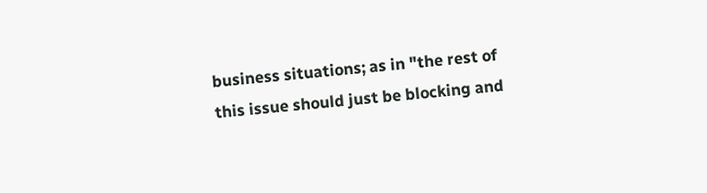business situations; as in "the rest of this issue should just be blocking and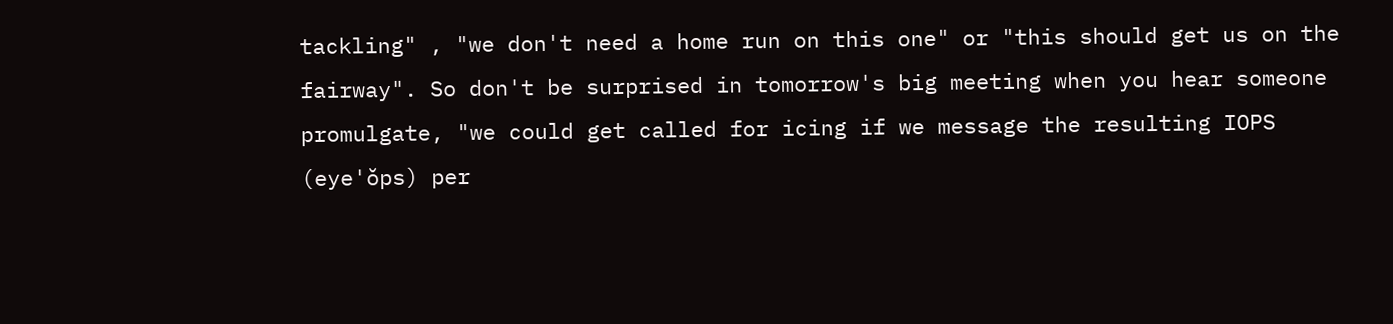tackling" , "we don't need a home run on this one" or "this should get us on the fairway". So don't be surprised in tomorrow's big meeting when you hear someone promulgate, "we could get called for icing if we message the resulting IOPS (eye'ŏps) per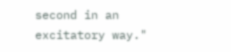second in an excitatory way."